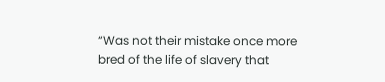“Was not their mistake once more bred of the life of slavery that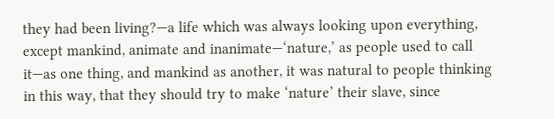they had been living?—a life which was always looking upon everything, except mankind, animate and inanimate—‘nature,’ as people used to call it—as one thing, and mankind as another, it was natural to people thinking in this way, that they should try to make ‘nature’ their slave, since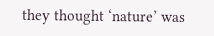they thought ‘nature’ was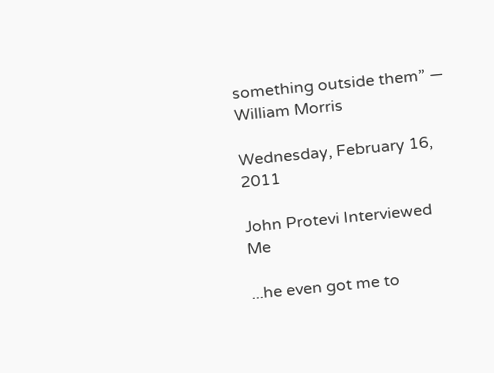something outside them” — William Morris

Wednesday, February 16, 2011

John Protevi Interviewed Me

...he even got me to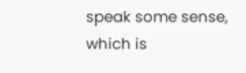speak some sense, which is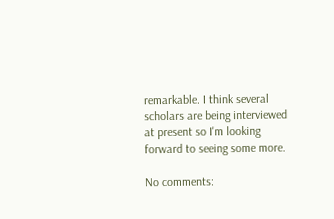remarkable. I think several scholars are being interviewed at present so I'm looking forward to seeing some more.

No comments: